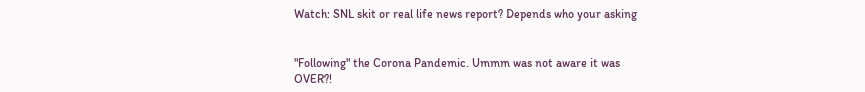Watch: SNL skit or real life news report? Depends who your asking


"Following" the Corona Pandemic. Ummm was not aware it was OVER?!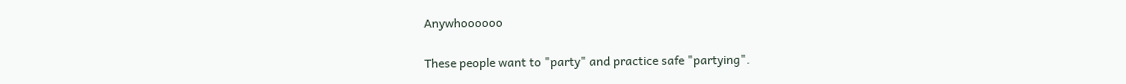Anywhoooooo

These people want to "party" and practice safe "partying".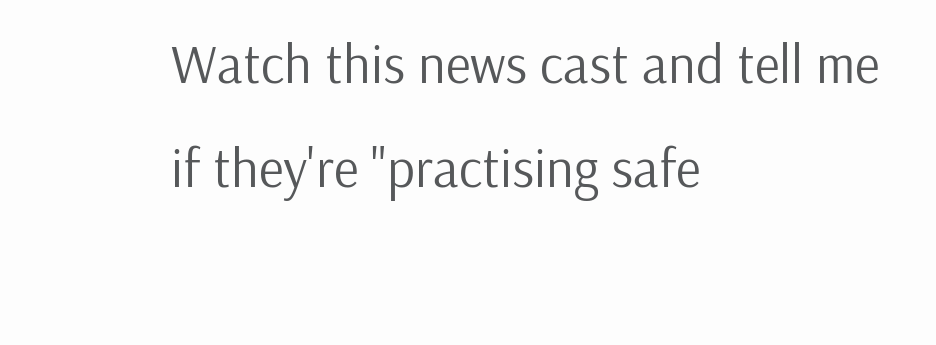Watch this news cast and tell me if they're "practising safe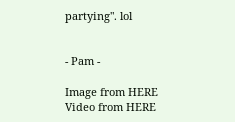partying". lol


- Pam -

Image from HERE
Video from HERE